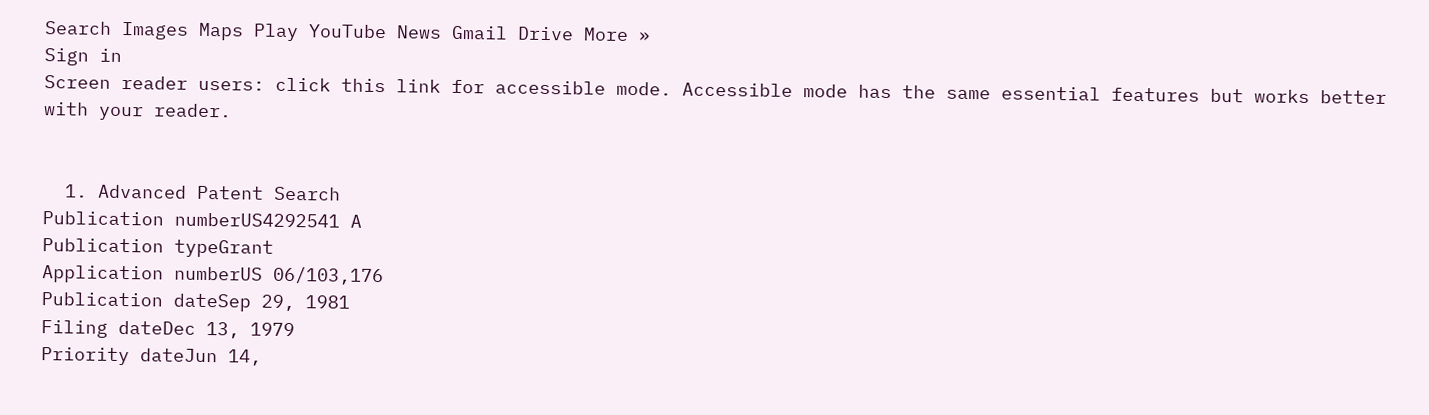Search Images Maps Play YouTube News Gmail Drive More »
Sign in
Screen reader users: click this link for accessible mode. Accessible mode has the same essential features but works better with your reader.


  1. Advanced Patent Search
Publication numberUS4292541 A
Publication typeGrant
Application numberUS 06/103,176
Publication dateSep 29, 1981
Filing dateDec 13, 1979
Priority dateJun 14,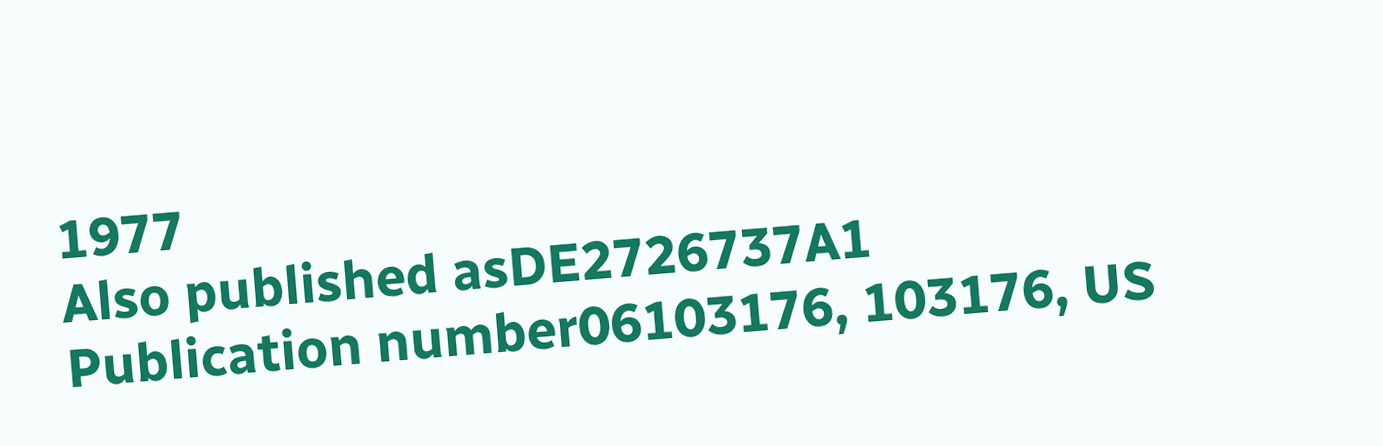1977
Also published asDE2726737A1
Publication number06103176, 103176, US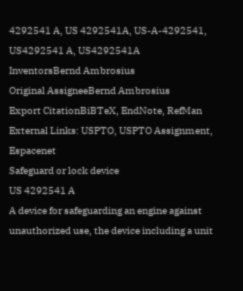4292541 A, US 4292541A, US-A-4292541, US4292541 A, US4292541A
InventorsBernd Ambrosius
Original AssigneeBernd Ambrosius
Export CitationBiBTeX, EndNote, RefMan
External Links: USPTO, USPTO Assignment, Espacenet
Safeguard or lock device
US 4292541 A
A device for safeguarding an engine against unauthorized use, the device including a unit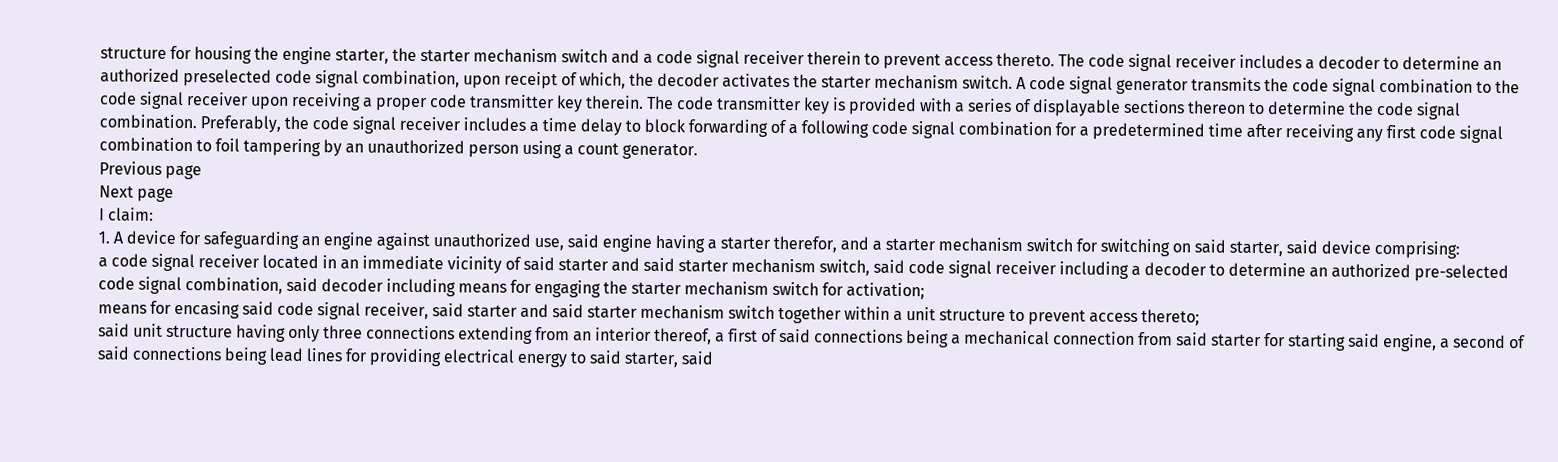structure for housing the engine starter, the starter mechanism switch and a code signal receiver therein to prevent access thereto. The code signal receiver includes a decoder to determine an authorized preselected code signal combination, upon receipt of which, the decoder activates the starter mechanism switch. A code signal generator transmits the code signal combination to the code signal receiver upon receiving a proper code transmitter key therein. The code transmitter key is provided with a series of displayable sections thereon to determine the code signal combination. Preferably, the code signal receiver includes a time delay to block forwarding of a following code signal combination for a predetermined time after receiving any first code signal combination to foil tampering by an unauthorized person using a count generator.
Previous page
Next page
I claim:
1. A device for safeguarding an engine against unauthorized use, said engine having a starter therefor, and a starter mechanism switch for switching on said starter, said device comprising:
a code signal receiver located in an immediate vicinity of said starter and said starter mechanism switch, said code signal receiver including a decoder to determine an authorized pre-selected code signal combination, said decoder including means for engaging the starter mechanism switch for activation;
means for encasing said code signal receiver, said starter and said starter mechanism switch together within a unit structure to prevent access thereto;
said unit structure having only three connections extending from an interior thereof, a first of said connections being a mechanical connection from said starter for starting said engine, a second of said connections being lead lines for providing electrical energy to said starter, said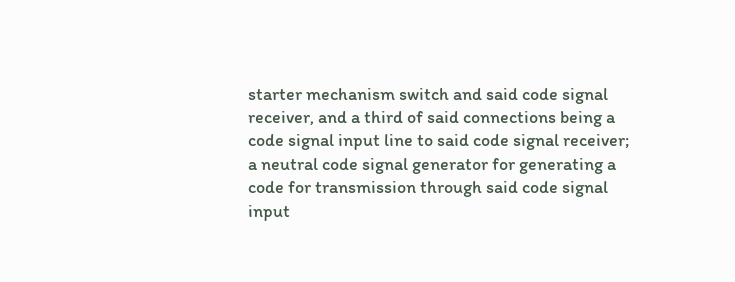starter mechanism switch and said code signal receiver, and a third of said connections being a code signal input line to said code signal receiver;
a neutral code signal generator for generating a code for transmission through said code signal input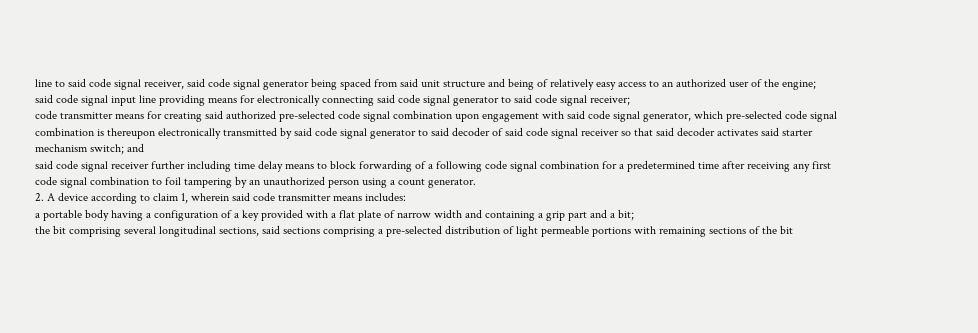line to said code signal receiver, said code signal generator being spaced from said unit structure and being of relatively easy access to an authorized user of the engine;
said code signal input line providing means for electronically connecting said code signal generator to said code signal receiver;
code transmitter means for creating said authorized pre-selected code signal combination upon engagement with said code signal generator, which pre-selected code signal combination is thereupon electronically transmitted by said code signal generator to said decoder of said code signal receiver so that said decoder activates said starter mechanism switch; and
said code signal receiver further including time delay means to block forwarding of a following code signal combination for a predetermined time after receiving any first code signal combination to foil tampering by an unauthorized person using a count generator.
2. A device according to claim 1, wherein said code transmitter means includes:
a portable body having a configuration of a key provided with a flat plate of narrow width and containing a grip part and a bit;
the bit comprising several longitudinal sections, said sections comprising a pre-selected distribution of light permeable portions with remaining sections of the bit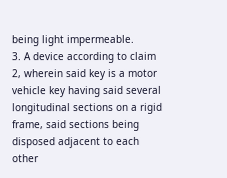being light impermeable.
3. A device according to claim 2, wherein said key is a motor vehicle key having said several longitudinal sections on a rigid frame, said sections being disposed adjacent to each other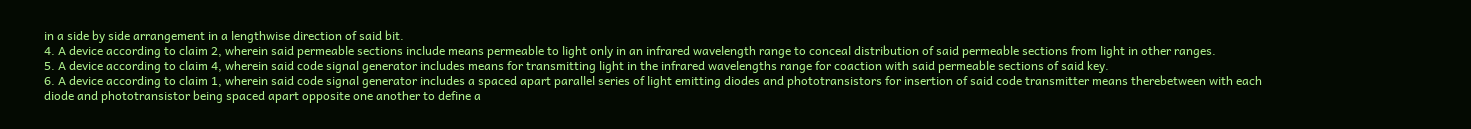in a side by side arrangement in a lengthwise direction of said bit.
4. A device according to claim 2, wherein said permeable sections include means permeable to light only in an infrared wavelength range to conceal distribution of said permeable sections from light in other ranges.
5. A device according to claim 4, wherein said code signal generator includes means for transmitting light in the infrared wavelengths range for coaction with said permeable sections of said key.
6. A device according to claim 1, wherein said code signal generator includes a spaced apart parallel series of light emitting diodes and phototransistors for insertion of said code transmitter means therebetween with each diode and phototransistor being spaced apart opposite one another to define a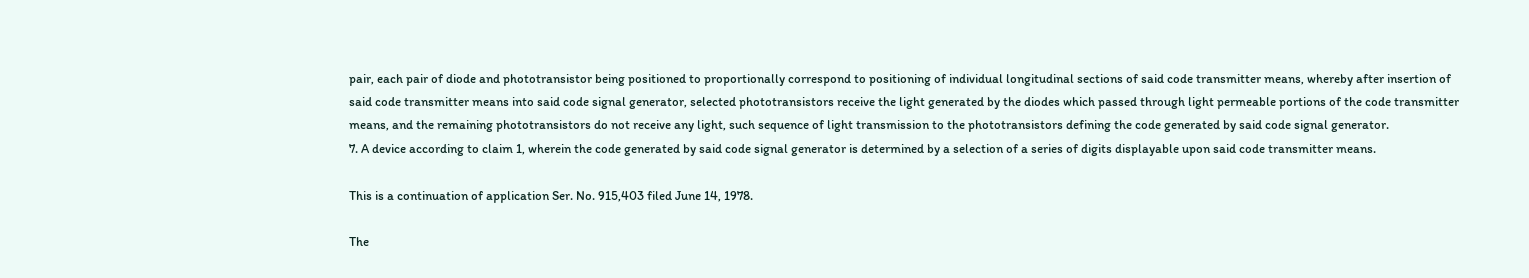pair, each pair of diode and phototransistor being positioned to proportionally correspond to positioning of individual longitudinal sections of said code transmitter means, whereby after insertion of said code transmitter means into said code signal generator, selected phototransistors receive the light generated by the diodes which passed through light permeable portions of the code transmitter means, and the remaining phototransistors do not receive any light, such sequence of light transmission to the phototransistors defining the code generated by said code signal generator.
7. A device according to claim 1, wherein the code generated by said code signal generator is determined by a selection of a series of digits displayable upon said code transmitter means.

This is a continuation of application Ser. No. 915,403 filed June 14, 1978.

The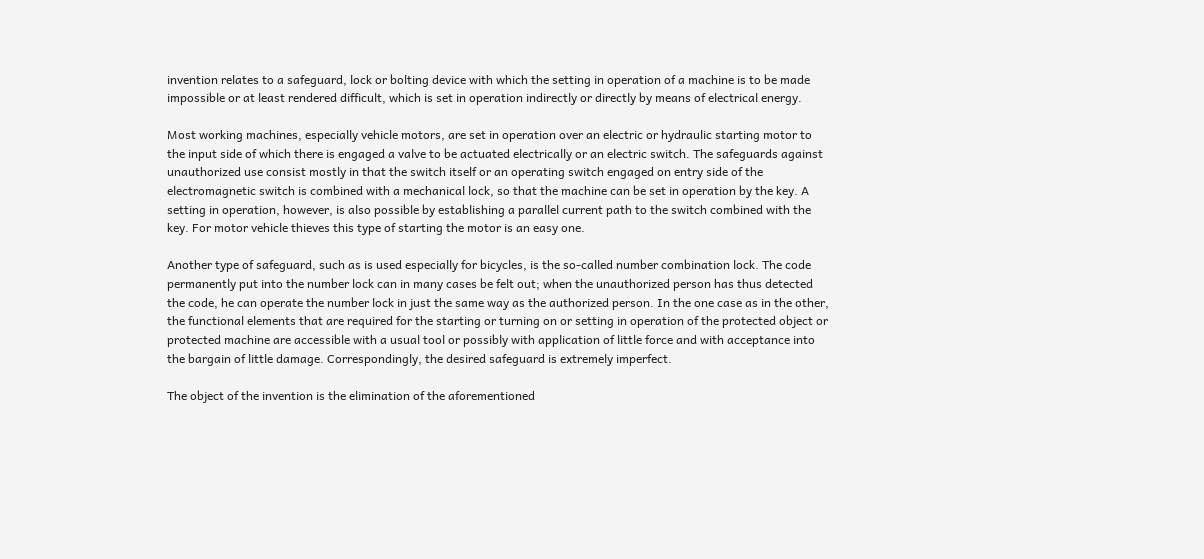invention relates to a safeguard, lock or bolting device with which the setting in operation of a machine is to be made impossible or at least rendered difficult, which is set in operation indirectly or directly by means of electrical energy.

Most working machines, especially vehicle motors, are set in operation over an electric or hydraulic starting motor to the input side of which there is engaged a valve to be actuated electrically or an electric switch. The safeguards against unauthorized use consist mostly in that the switch itself or an operating switch engaged on entry side of the electromagnetic switch is combined with a mechanical lock, so that the machine can be set in operation by the key. A setting in operation, however, is also possible by establishing a parallel current path to the switch combined with the key. For motor vehicle thieves this type of starting the motor is an easy one.

Another type of safeguard, such as is used especially for bicycles, is the so-called number combination lock. The code permanently put into the number lock can in many cases be felt out; when the unauthorized person has thus detected the code, he can operate the number lock in just the same way as the authorized person. In the one case as in the other, the functional elements that are required for the starting or turning on or setting in operation of the protected object or protected machine are accessible with a usual tool or possibly with application of little force and with acceptance into the bargain of little damage. Correspondingly, the desired safeguard is extremely imperfect.

The object of the invention is the elimination of the aforementioned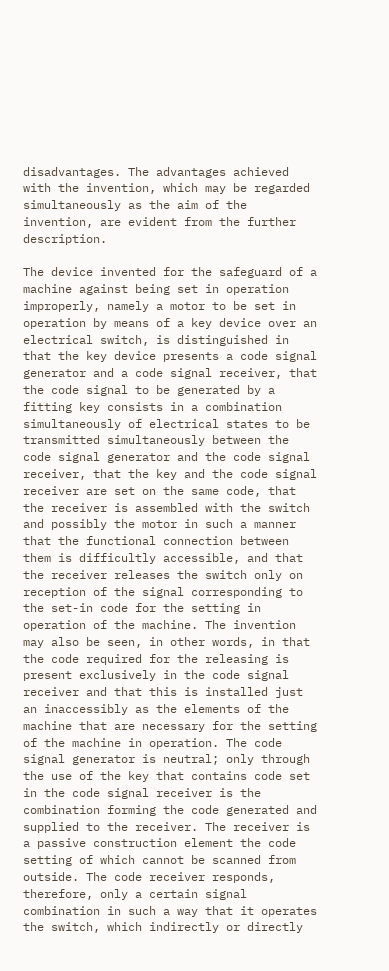disadvantages. The advantages achieved with the invention, which may be regarded simultaneously as the aim of the invention, are evident from the further description.

The device invented for the safeguard of a machine against being set in operation improperly, namely a motor to be set in operation by means of a key device over an electrical switch, is distinguished in that the key device presents a code signal generator and a code signal receiver, that the code signal to be generated by a fitting key consists in a combination simultaneously of electrical states to be transmitted simultaneously between the code signal generator and the code signal receiver, that the key and the code signal receiver are set on the same code, that the receiver is assembled with the switch and possibly the motor in such a manner that the functional connection between them is difficultly accessible, and that the receiver releases the switch only on reception of the signal corresponding to the set-in code for the setting in operation of the machine. The invention may also be seen, in other words, in that the code required for the releasing is present exclusively in the code signal receiver and that this is installed just an inaccessibly as the elements of the machine that are necessary for the setting of the machine in operation. The code signal generator is neutral; only through the use of the key that contains code set in the code signal receiver is the combination forming the code generated and supplied to the receiver. The receiver is a passive construction element the code setting of which cannot be scanned from outside. The code receiver responds, therefore, only a certain signal combination in such a way that it operates the switch, which indirectly or directly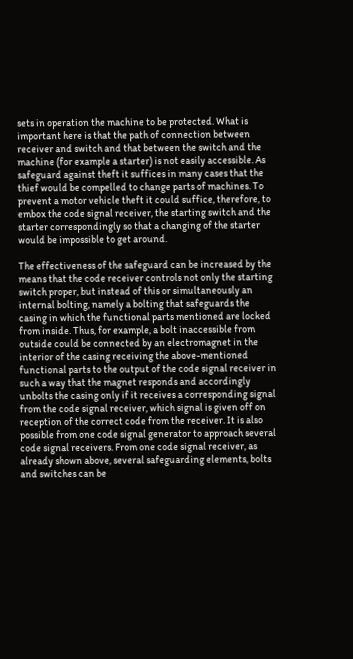sets in operation the machine to be protected. What is important here is that the path of connection between receiver and switch and that between the switch and the machine (for example a starter) is not easily accessible. As safeguard against theft it suffices in many cases that the thief would be compelled to change parts of machines. To prevent a motor vehicle theft it could suffice, therefore, to embox the code signal receiver, the starting switch and the starter correspondingly so that a changing of the starter would be impossible to get around.

The effectiveness of the safeguard can be increased by the means that the code receiver controls not only the starting switch proper, but instead of this or simultaneously an internal bolting, namely a bolting that safeguards the casing in which the functional parts mentioned are locked from inside. Thus, for example, a bolt inaccessible from outside could be connected by an electromagnet in the interior of the casing receiving the above-mentioned functional parts to the output of the code signal receiver in such a way that the magnet responds and accordingly unbolts the casing only if it receives a corresponding signal from the code signal receiver, which signal is given off on reception of the correct code from the receiver. It is also possible from one code signal generator to approach several code signal receivers. From one code signal receiver, as already shown above, several safeguarding elements, bolts and switches can be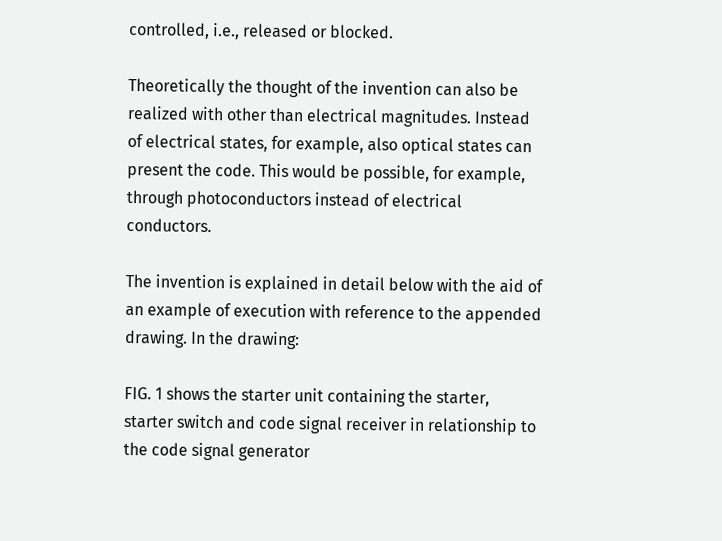controlled, i.e., released or blocked.

Theoretically the thought of the invention can also be realized with other than electrical magnitudes. Instead of electrical states, for example, also optical states can present the code. This would be possible, for example, through photoconductors instead of electrical conductors.

The invention is explained in detail below with the aid of an example of execution with reference to the appended drawing. In the drawing:

FIG. 1 shows the starter unit containing the starter, starter switch and code signal receiver in relationship to the code signal generator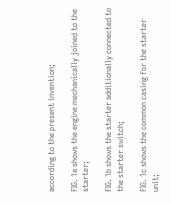according to the present invention;

FIG. 1a shows the engine mechanically joined to the starter;

FIG. 1b shows the starter additionally connected to the starter switch;

FIG. 1c shows the common casing for the starter unit;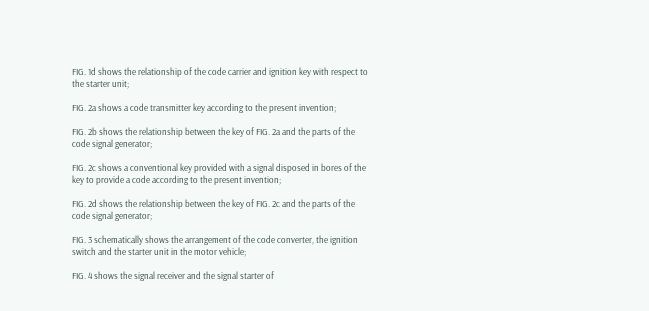FIG. 1d shows the relationship of the code carrier and ignition key with respect to the starter unit;

FIG. 2a shows a code transmitter key according to the present invention;

FIG. 2b shows the relationship between the key of FIG. 2a and the parts of the code signal generator;

FIG. 2c shows a conventional key provided with a signal disposed in bores of the key to provide a code according to the present invention;

FIG. 2d shows the relationship between the key of FIG. 2c and the parts of the code signal generator;

FIG. 3 schematically shows the arrangement of the code converter, the ignition switch and the starter unit in the motor vehicle;

FIG. 4 shows the signal receiver and the signal starter of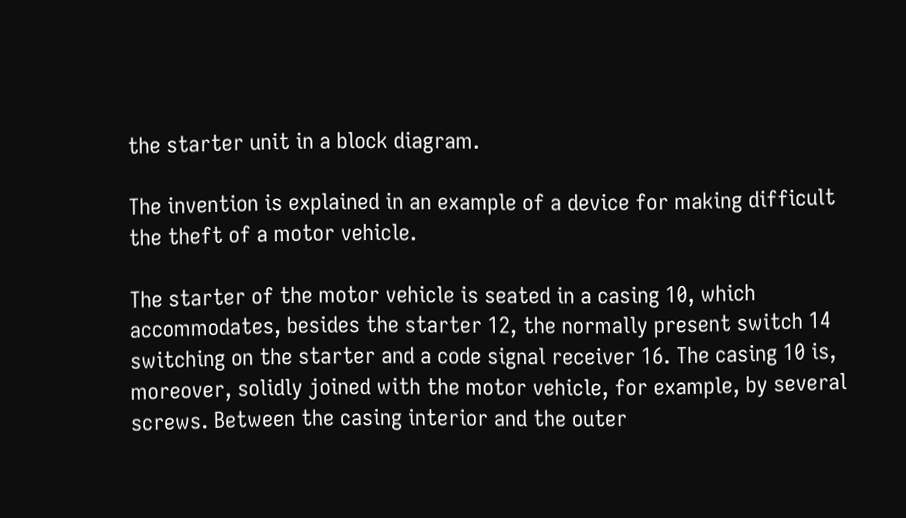the starter unit in a block diagram.

The invention is explained in an example of a device for making difficult the theft of a motor vehicle.

The starter of the motor vehicle is seated in a casing 10, which accommodates, besides the starter 12, the normally present switch 14 switching on the starter and a code signal receiver 16. The casing 10 is, moreover, solidly joined with the motor vehicle, for example, by several screws. Between the casing interior and the outer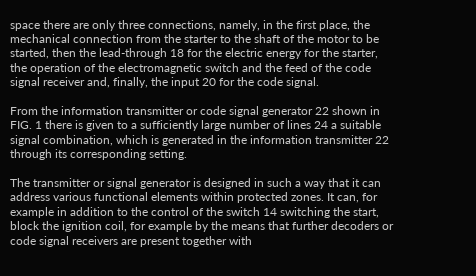space there are only three connections, namely, in the first place, the mechanical connection from the starter to the shaft of the motor to be started, then the lead-through 18 for the electric energy for the starter, the operation of the electromagnetic switch and the feed of the code signal receiver and, finally, the input 20 for the code signal.

From the information transmitter or code signal generator 22 shown in FIG. 1 there is given to a sufficiently large number of lines 24 a suitable signal combination, which is generated in the information transmitter 22 through its corresponding setting.

The transmitter or signal generator is designed in such a way that it can address various functional elements within protected zones. It can, for example in addition to the control of the switch 14 switching the start, block the ignition coil, for example by the means that further decoders or code signal receivers are present together with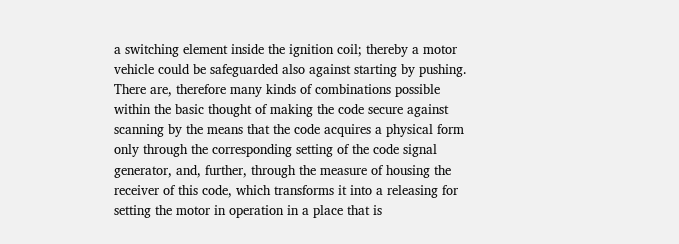a switching element inside the ignition coil; thereby a motor vehicle could be safeguarded also against starting by pushing. There are, therefore many kinds of combinations possible within the basic thought of making the code secure against scanning by the means that the code acquires a physical form only through the corresponding setting of the code signal generator, and, further, through the measure of housing the receiver of this code, which transforms it into a releasing for setting the motor in operation in a place that is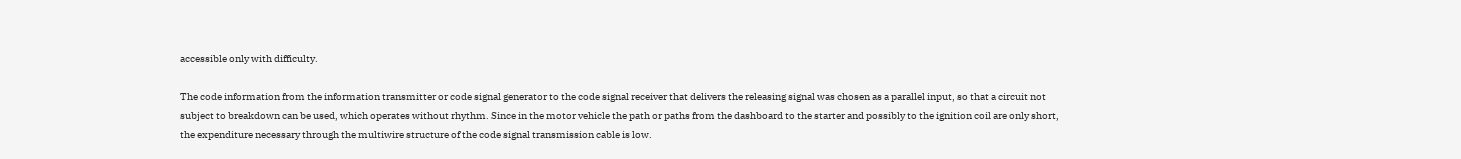accessible only with difficulty.

The code information from the information transmitter or code signal generator to the code signal receiver that delivers the releasing signal was chosen as a parallel input, so that a circuit not subject to breakdown can be used, which operates without rhythm. Since in the motor vehicle the path or paths from the dashboard to the starter and possibly to the ignition coil are only short, the expenditure necessary through the multiwire structure of the code signal transmission cable is low.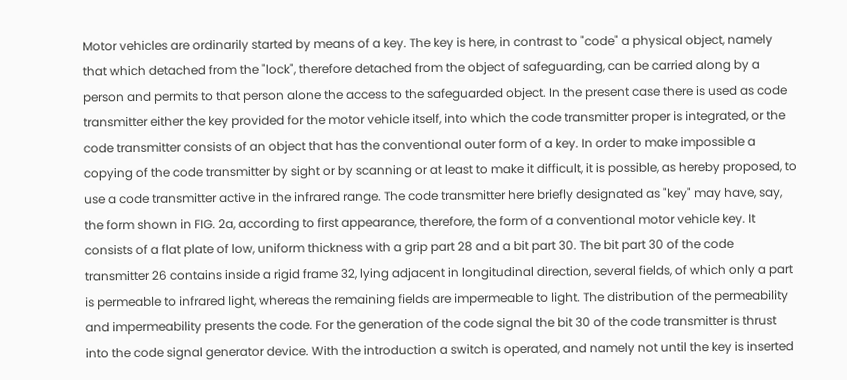Motor vehicles are ordinarily started by means of a key. The key is here, in contrast to "code" a physical object, namely that which detached from the "lock", therefore detached from the object of safeguarding, can be carried along by a person and permits to that person alone the access to the safeguarded object. In the present case there is used as code transmitter either the key provided for the motor vehicle itself, into which the code transmitter proper is integrated, or the code transmitter consists of an object that has the conventional outer form of a key. In order to make impossible a copying of the code transmitter by sight or by scanning or at least to make it difficult, it is possible, as hereby proposed, to use a code transmitter active in the infrared range. The code transmitter here briefly designated as "key" may have, say, the form shown in FIG. 2a, according to first appearance, therefore, the form of a conventional motor vehicle key. It consists of a flat plate of low, uniform thickness with a grip part 28 and a bit part 30. The bit part 30 of the code transmitter 26 contains inside a rigid frame 32, lying adjacent in longitudinal direction, several fields, of which only a part is permeable to infrared light, whereas the remaining fields are impermeable to light. The distribution of the permeability and impermeability presents the code. For the generation of the code signal the bit 30 of the code transmitter is thrust into the code signal generator device. With the introduction a switch is operated, and namely not until the key is inserted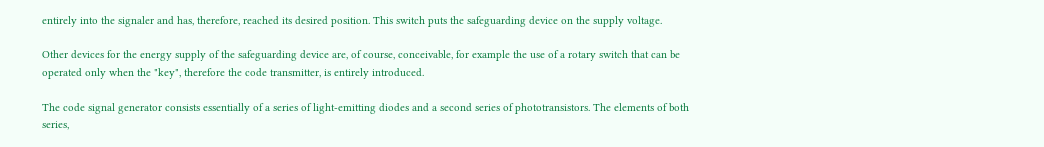entirely into the signaler and has, therefore, reached its desired position. This switch puts the safeguarding device on the supply voltage.

Other devices for the energy supply of the safeguarding device are, of course, conceivable, for example the use of a rotary switch that can be operated only when the "key", therefore the code transmitter, is entirely introduced.

The code signal generator consists essentially of a series of light-emitting diodes and a second series of phototransistors. The elements of both series,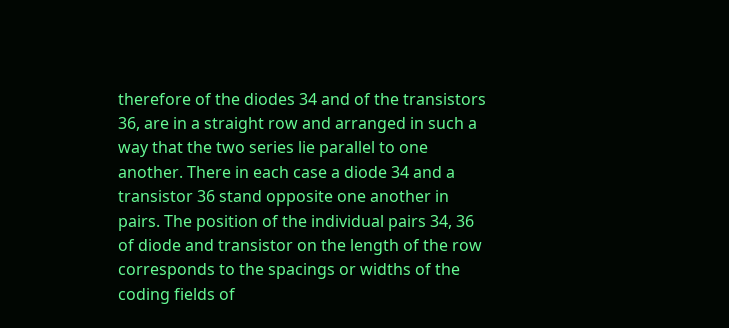therefore of the diodes 34 and of the transistors 36, are in a straight row and arranged in such a way that the two series lie parallel to one another. There in each case a diode 34 and a transistor 36 stand opposite one another in pairs. The position of the individual pairs 34, 36 of diode and transistor on the length of the row corresponds to the spacings or widths of the coding fields of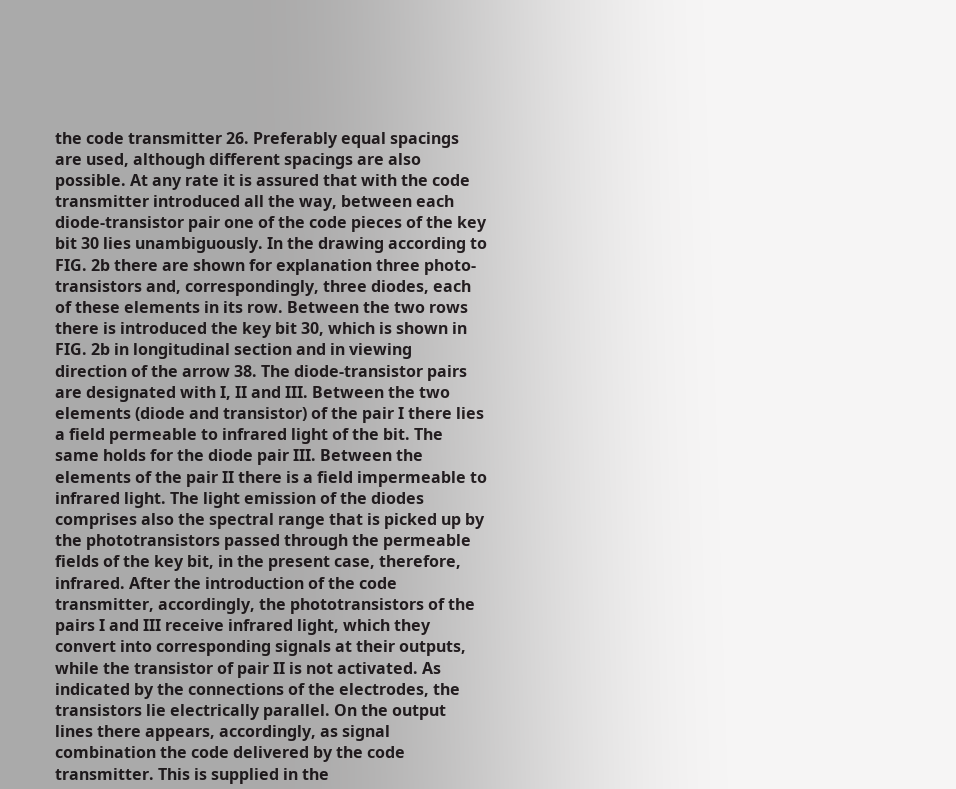the code transmitter 26. Preferably equal spacings are used, although different spacings are also possible. At any rate it is assured that with the code transmitter introduced all the way, between each diode-transistor pair one of the code pieces of the key bit 30 lies unambiguously. In the drawing according to FIG. 2b there are shown for explanation three photo-transistors and, correspondingly, three diodes, each of these elements in its row. Between the two rows there is introduced the key bit 30, which is shown in FIG. 2b in longitudinal section and in viewing direction of the arrow 38. The diode-transistor pairs are designated with I, II and III. Between the two elements (diode and transistor) of the pair I there lies a field permeable to infrared light of the bit. The same holds for the diode pair III. Between the elements of the pair II there is a field impermeable to infrared light. The light emission of the diodes comprises also the spectral range that is picked up by the phototransistors passed through the permeable fields of the key bit, in the present case, therefore, infrared. After the introduction of the code transmitter, accordingly, the phototransistors of the pairs I and III receive infrared light, which they convert into corresponding signals at their outputs, while the transistor of pair II is not activated. As indicated by the connections of the electrodes, the transistors lie electrically parallel. On the output lines there appears, accordingly, as signal combination the code delivered by the code transmitter. This is supplied in the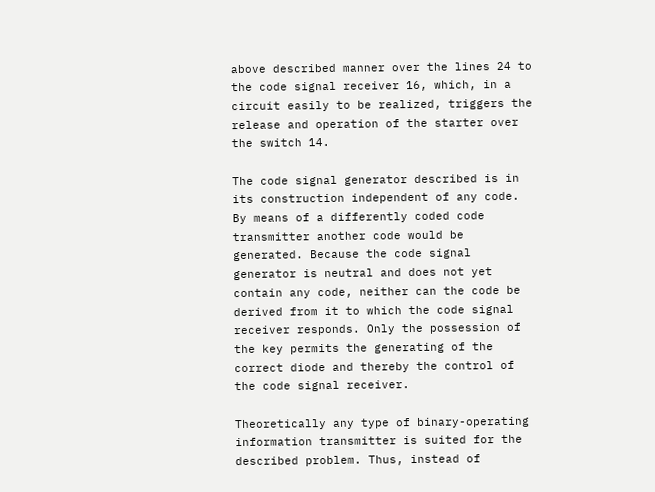above described manner over the lines 24 to the code signal receiver 16, which, in a circuit easily to be realized, triggers the release and operation of the starter over the switch 14.

The code signal generator described is in its construction independent of any code. By means of a differently coded code transmitter another code would be generated. Because the code signal generator is neutral and does not yet contain any code, neither can the code be derived from it to which the code signal receiver responds. Only the possession of the key permits the generating of the correct diode and thereby the control of the code signal receiver.

Theoretically any type of binary-operating information transmitter is suited for the described problem. Thus, instead of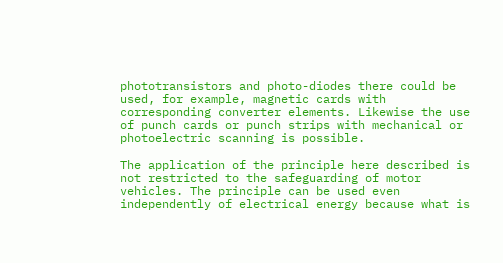phototransistors and photo-diodes there could be used, for example, magnetic cards with corresponding converter elements. Likewise the use of punch cards or punch strips with mechanical or photoelectric scanning is possible.

The application of the principle here described is not restricted to the safeguarding of motor vehicles. The principle can be used even independently of electrical energy because what is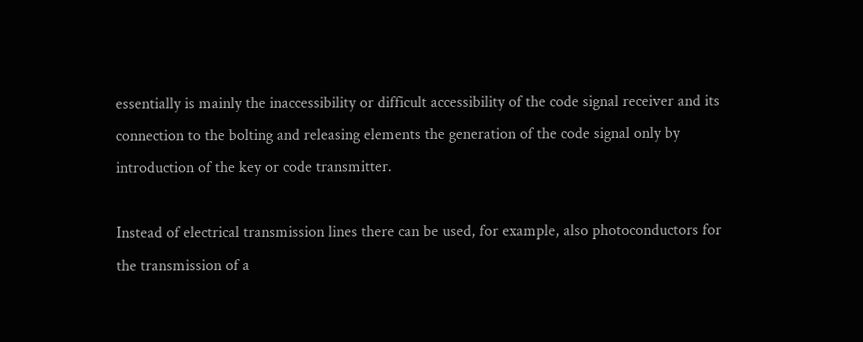essentially is mainly the inaccessibility or difficult accessibility of the code signal receiver and its connection to the bolting and releasing elements the generation of the code signal only by introduction of the key or code transmitter.

Instead of electrical transmission lines there can be used, for example, also photoconductors for the transmission of a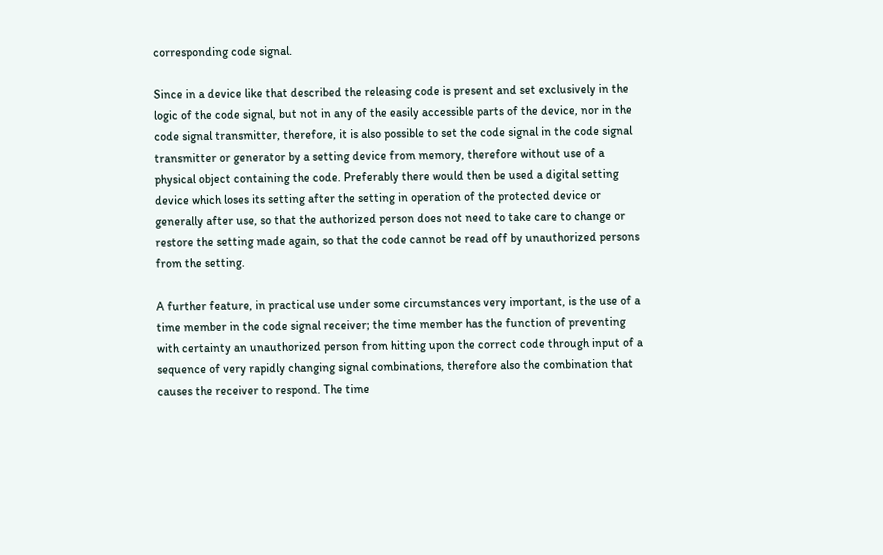corresponding code signal.

Since in a device like that described the releasing code is present and set exclusively in the logic of the code signal, but not in any of the easily accessible parts of the device, nor in the code signal transmitter, therefore, it is also possible to set the code signal in the code signal transmitter or generator by a setting device from memory, therefore without use of a physical object containing the code. Preferably there would then be used a digital setting device which loses its setting after the setting in operation of the protected device or generally after use, so that the authorized person does not need to take care to change or restore the setting made again, so that the code cannot be read off by unauthorized persons from the setting.

A further feature, in practical use under some circumstances very important, is the use of a time member in the code signal receiver; the time member has the function of preventing with certainty an unauthorized person from hitting upon the correct code through input of a sequence of very rapidly changing signal combinations, therefore also the combination that causes the receiver to respond. The time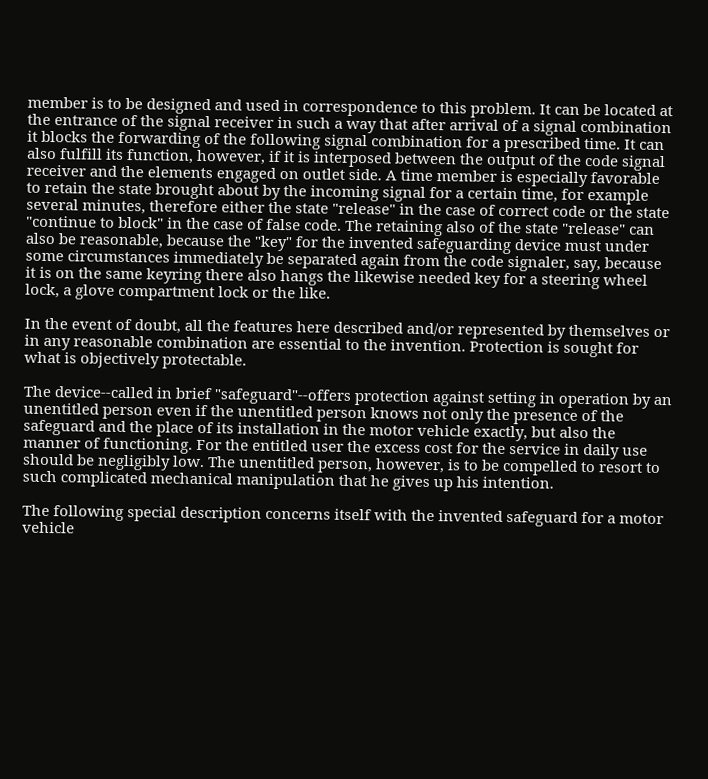member is to be designed and used in correspondence to this problem. It can be located at the entrance of the signal receiver in such a way that after arrival of a signal combination it blocks the forwarding of the following signal combination for a prescribed time. It can also fulfill its function, however, if it is interposed between the output of the code signal receiver and the elements engaged on outlet side. A time member is especially favorable to retain the state brought about by the incoming signal for a certain time, for example several minutes, therefore either the state "release" in the case of correct code or the state "continue to block" in the case of false code. The retaining also of the state "release" can also be reasonable, because the "key" for the invented safeguarding device must under some circumstances immediately be separated again from the code signaler, say, because it is on the same keyring there also hangs the likewise needed key for a steering wheel lock, a glove compartment lock or the like.

In the event of doubt, all the features here described and/or represented by themselves or in any reasonable combination are essential to the invention. Protection is sought for what is objectively protectable.

The device--called in brief "safeguard"--offers protection against setting in operation by an unentitled person even if the unentitled person knows not only the presence of the safeguard and the place of its installation in the motor vehicle exactly, but also the manner of functioning. For the entitled user the excess cost for the service in daily use should be negligibly low. The unentitled person, however, is to be compelled to resort to such complicated mechanical manipulation that he gives up his intention.

The following special description concerns itself with the invented safeguard for a motor vehicle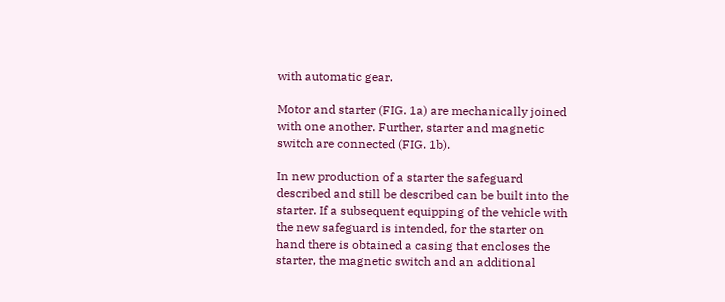with automatic gear.

Motor and starter (FIG. 1a) are mechanically joined with one another. Further, starter and magnetic switch are connected (FIG. 1b).

In new production of a starter the safeguard described and still be described can be built into the starter. If a subsequent equipping of the vehicle with the new safeguard is intended, for the starter on hand there is obtained a casing that encloses the starter, the magnetic switch and an additional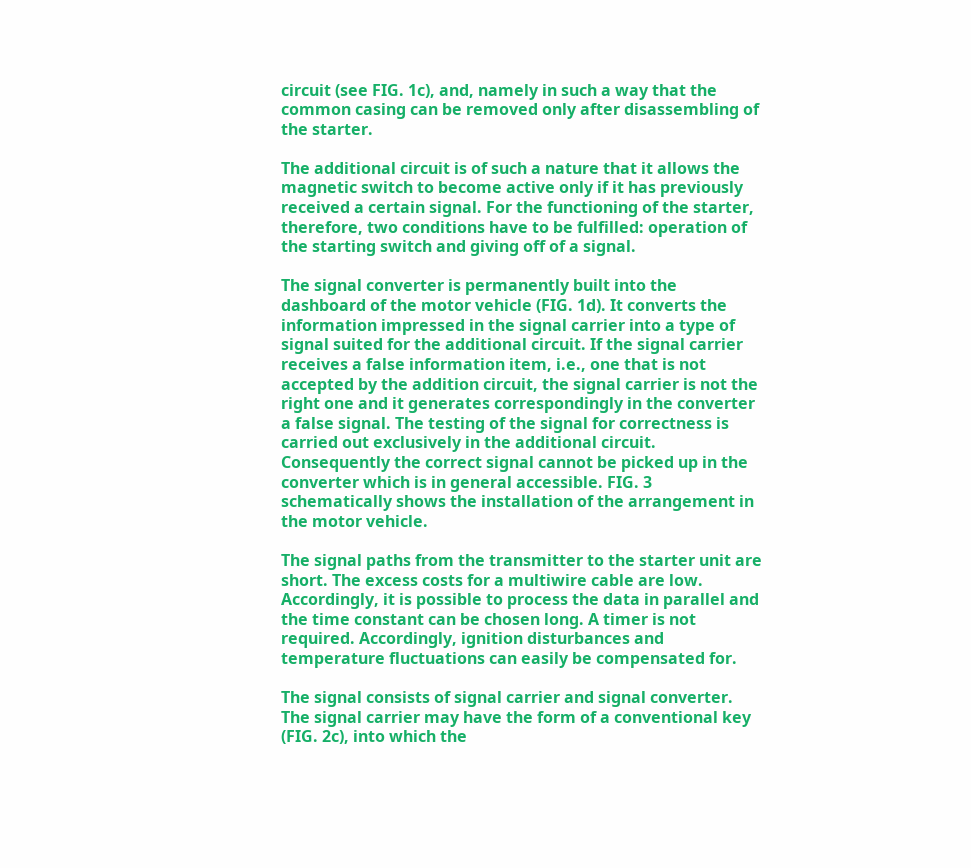circuit (see FIG. 1c), and, namely in such a way that the common casing can be removed only after disassembling of the starter.

The additional circuit is of such a nature that it allows the magnetic switch to become active only if it has previously received a certain signal. For the functioning of the starter, therefore, two conditions have to be fulfilled: operation of the starting switch and giving off of a signal.

The signal converter is permanently built into the dashboard of the motor vehicle (FIG. 1d). It converts the information impressed in the signal carrier into a type of signal suited for the additional circuit. If the signal carrier receives a false information item, i.e., one that is not accepted by the addition circuit, the signal carrier is not the right one and it generates correspondingly in the converter a false signal. The testing of the signal for correctness is carried out exclusively in the additional circuit. Consequently the correct signal cannot be picked up in the converter which is in general accessible. FIG. 3 schematically shows the installation of the arrangement in the motor vehicle.

The signal paths from the transmitter to the starter unit are short. The excess costs for a multiwire cable are low. Accordingly, it is possible to process the data in parallel and the time constant can be chosen long. A timer is not required. Accordingly, ignition disturbances and temperature fluctuations can easily be compensated for.

The signal consists of signal carrier and signal converter. The signal carrier may have the form of a conventional key (FIG. 2c), into which the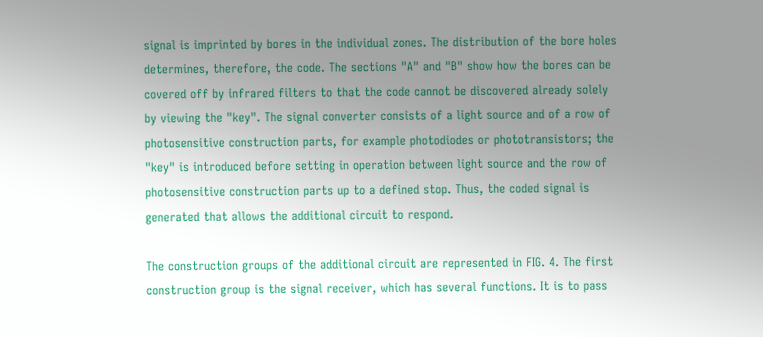signal is imprinted by bores in the individual zones. The distribution of the bore holes determines, therefore, the code. The sections "A" and "B" show how the bores can be covered off by infrared filters to that the code cannot be discovered already solely by viewing the "key". The signal converter consists of a light source and of a row of photosensitive construction parts, for example photodiodes or phototransistors; the "key" is introduced before setting in operation between light source and the row of photosensitive construction parts up to a defined stop. Thus, the coded signal is generated that allows the additional circuit to respond.

The construction groups of the additional circuit are represented in FIG. 4. The first construction group is the signal receiver, which has several functions. It is to pass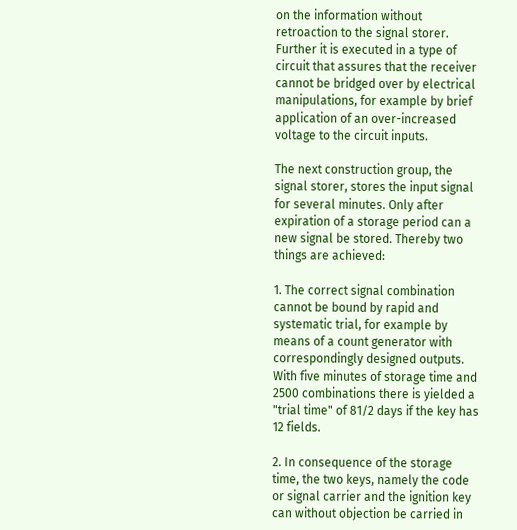on the information without retroaction to the signal storer. Further it is executed in a type of circuit that assures that the receiver cannot be bridged over by electrical manipulations, for example by brief application of an over-increased voltage to the circuit inputs.

The next construction group, the signal storer, stores the input signal for several minutes. Only after expiration of a storage period can a new signal be stored. Thereby two things are achieved:

1. The correct signal combination cannot be bound by rapid and systematic trial, for example by means of a count generator with correspondingly designed outputs. With five minutes of storage time and 2500 combinations there is yielded a "trial time" of 81/2 days if the key has 12 fields.

2. In consequence of the storage time, the two keys, namely the code or signal carrier and the ignition key can without objection be carried in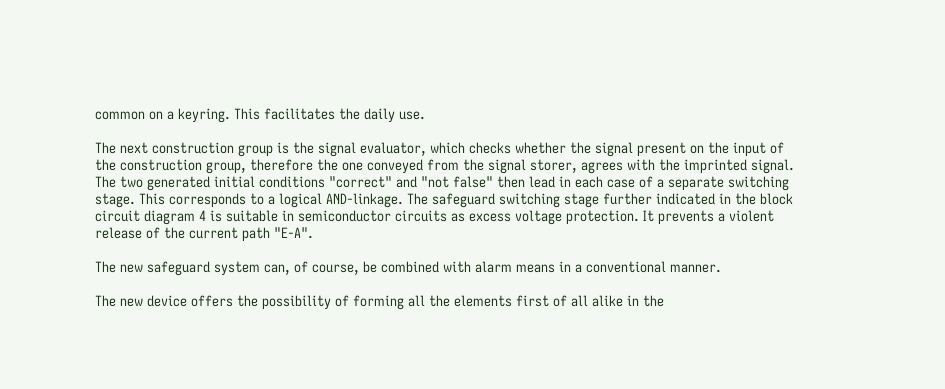common on a keyring. This facilitates the daily use.

The next construction group is the signal evaluator, which checks whether the signal present on the input of the construction group, therefore the one conveyed from the signal storer, agrees with the imprinted signal. The two generated initial conditions "correct" and "not false" then lead in each case of a separate switching stage. This corresponds to a logical AND-linkage. The safeguard switching stage further indicated in the block circuit diagram 4 is suitable in semiconductor circuits as excess voltage protection. It prevents a violent release of the current path "E-A".

The new safeguard system can, of course, be combined with alarm means in a conventional manner.

The new device offers the possibility of forming all the elements first of all alike in the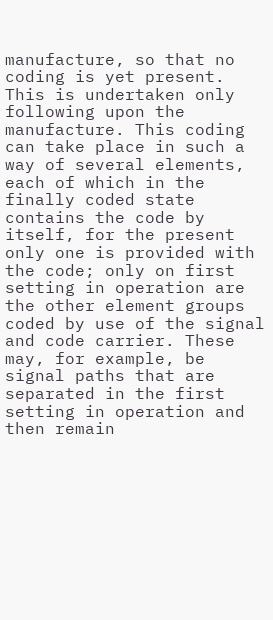manufacture, so that no coding is yet present. This is undertaken only following upon the manufacture. This coding can take place in such a way of several elements, each of which in the finally coded state contains the code by itself, for the present only one is provided with the code; only on first setting in operation are the other element groups coded by use of the signal and code carrier. These may, for example, be signal paths that are separated in the first setting in operation and then remain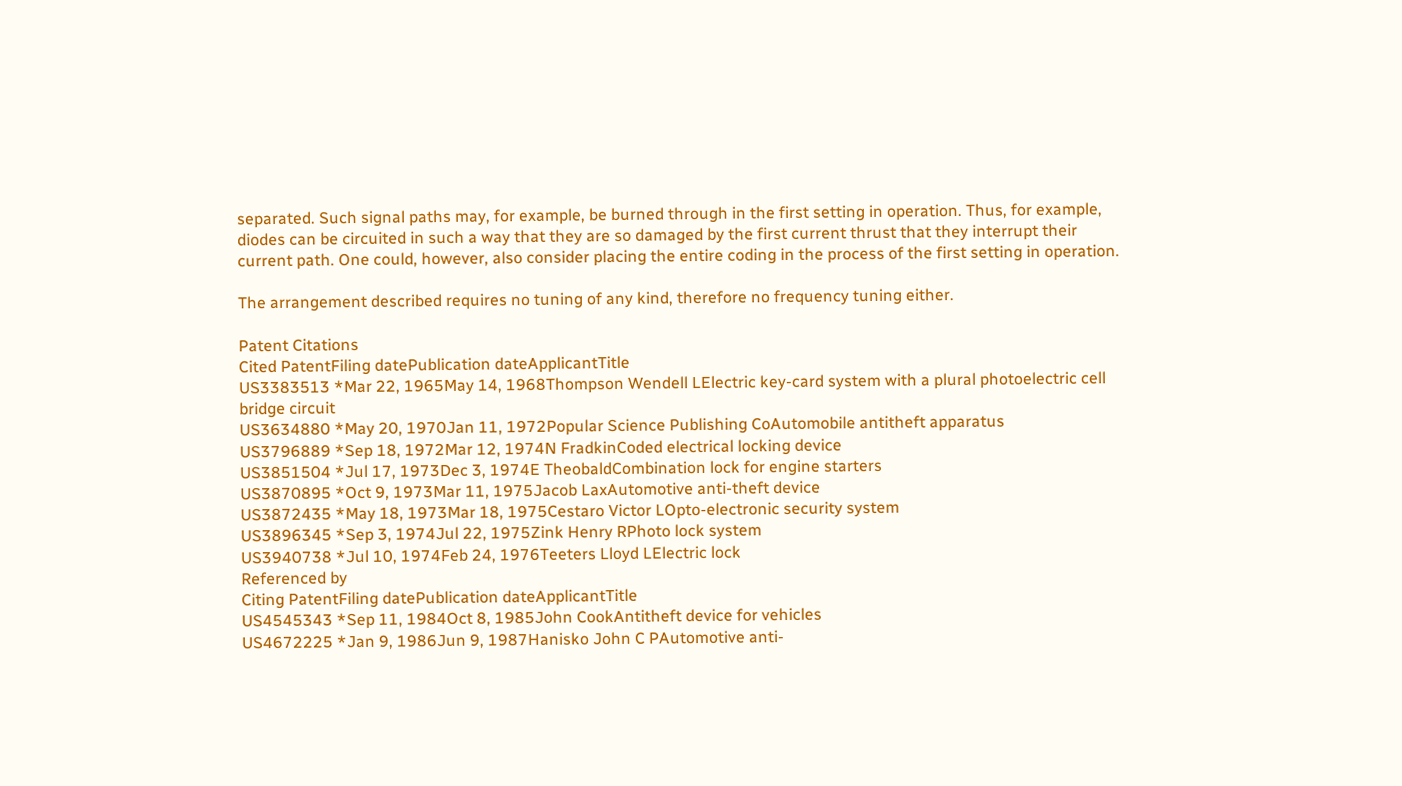separated. Such signal paths may, for example, be burned through in the first setting in operation. Thus, for example, diodes can be circuited in such a way that they are so damaged by the first current thrust that they interrupt their current path. One could, however, also consider placing the entire coding in the process of the first setting in operation.

The arrangement described requires no tuning of any kind, therefore no frequency tuning either.

Patent Citations
Cited PatentFiling datePublication dateApplicantTitle
US3383513 *Mar 22, 1965May 14, 1968Thompson Wendell LElectric key-card system with a plural photoelectric cell bridge circuit
US3634880 *May 20, 1970Jan 11, 1972Popular Science Publishing CoAutomobile antitheft apparatus
US3796889 *Sep 18, 1972Mar 12, 1974N FradkinCoded electrical locking device
US3851504 *Jul 17, 1973Dec 3, 1974E TheobaldCombination lock for engine starters
US3870895 *Oct 9, 1973Mar 11, 1975Jacob LaxAutomotive anti-theft device
US3872435 *May 18, 1973Mar 18, 1975Cestaro Victor LOpto-electronic security system
US3896345 *Sep 3, 1974Jul 22, 1975Zink Henry RPhoto lock system
US3940738 *Jul 10, 1974Feb 24, 1976Teeters Lloyd LElectric lock
Referenced by
Citing PatentFiling datePublication dateApplicantTitle
US4545343 *Sep 11, 1984Oct 8, 1985John CookAntitheft device for vehicles
US4672225 *Jan 9, 1986Jun 9, 1987Hanisko John C PAutomotive anti-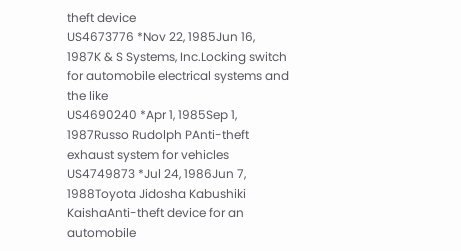theft device
US4673776 *Nov 22, 1985Jun 16, 1987K & S Systems, Inc.Locking switch for automobile electrical systems and the like
US4690240 *Apr 1, 1985Sep 1, 1987Russo Rudolph PAnti-theft exhaust system for vehicles
US4749873 *Jul 24, 1986Jun 7, 1988Toyota Jidosha Kabushiki KaishaAnti-theft device for an automobile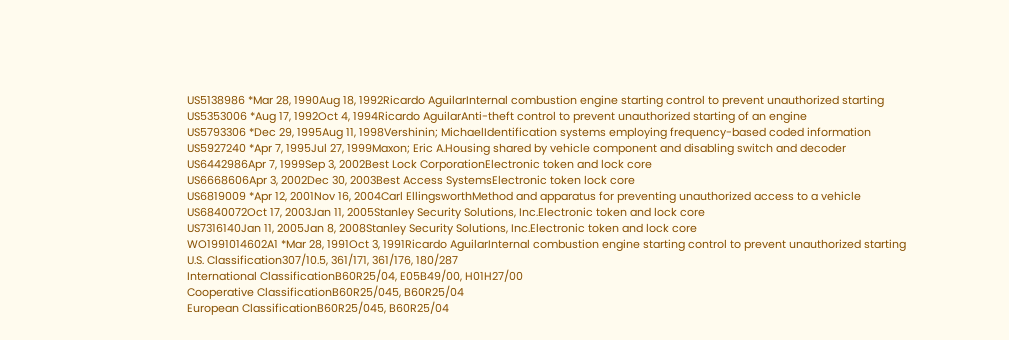US5138986 *Mar 28, 1990Aug 18, 1992Ricardo AguilarInternal combustion engine starting control to prevent unauthorized starting
US5353006 *Aug 17, 1992Oct 4, 1994Ricardo AguilarAnti-theft control to prevent unauthorized starting of an engine
US5793306 *Dec 29, 1995Aug 11, 1998Vershinin; MichaelIdentification systems employing frequency-based coded information
US5927240 *Apr 7, 1995Jul 27, 1999Maxon; Eric A.Housing shared by vehicle component and disabling switch and decoder
US6442986Apr 7, 1999Sep 3, 2002Best Lock CorporationElectronic token and lock core
US6668606Apr 3, 2002Dec 30, 2003Best Access SystemsElectronic token lock core
US6819009 *Apr 12, 2001Nov 16, 2004Carl EllingsworthMethod and apparatus for preventing unauthorized access to a vehicle
US6840072Oct 17, 2003Jan 11, 2005Stanley Security Solutions, Inc.Electronic token and lock core
US7316140Jan 11, 2005Jan 8, 2008Stanley Security Solutions, Inc.Electronic token and lock core
WO1991014602A1 *Mar 28, 1991Oct 3, 1991Ricardo AguilarInternal combustion engine starting control to prevent unauthorized starting
U.S. Classification307/10.5, 361/171, 361/176, 180/287
International ClassificationB60R25/04, E05B49/00, H01H27/00
Cooperative ClassificationB60R25/045, B60R25/04
European ClassificationB60R25/045, B60R25/04